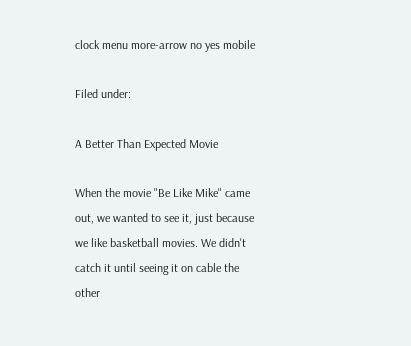clock menu more-arrow no yes mobile

Filed under:

A Better Than Expected Movie

When the movie "Be Like Mike" came out, we wanted to see it, just because we like basketball movies. We didn't catch it until seeing it on cable the other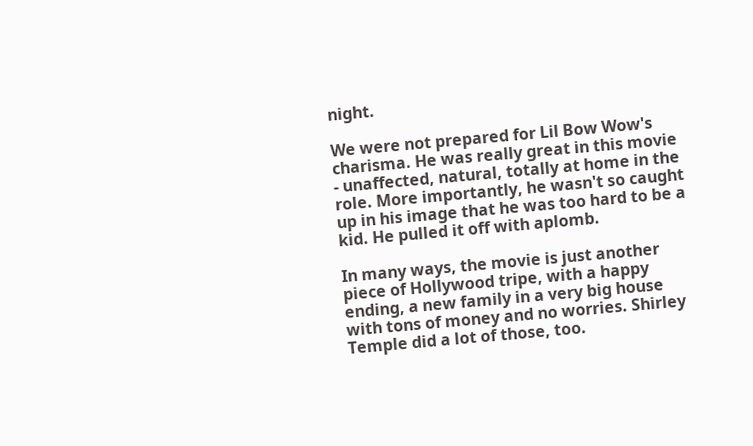night.

We were not prepared for Lil Bow Wow's charisma. He was really great in this movie - unaffected, natural, totally at home in the role. More importantly, he wasn't so caught up in his image that he was too hard to be a kid. He pulled it off with aplomb.

In many ways, the movie is just another piece of Hollywood tripe, with a happy ending, a new family in a very big house with tons of money and no worries. Shirley Temple did a lot of those, too.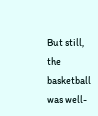But still, the basketball was well-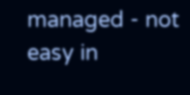managed - not easy in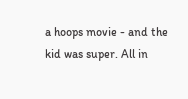a hoops movie - and the kid was super. All in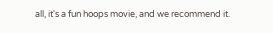all, it's a fun hoops movie, and we recommend it.